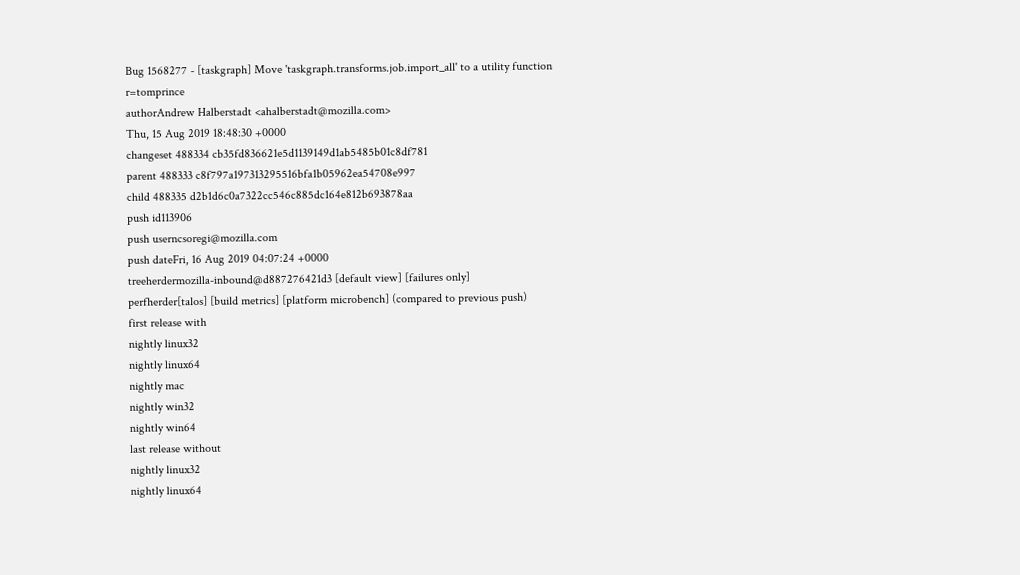Bug 1568277 - [taskgraph] Move 'taskgraph.transforms.job.import_all' to a utility function r=tomprince
authorAndrew Halberstadt <ahalberstadt@mozilla.com>
Thu, 15 Aug 2019 18:48:30 +0000
changeset 488334 cb35fd836621e5d1139149d1ab5485b01c8df781
parent 488333 c8f797a197313295516bfa1b05962ea54708e997
child 488335 d2b1d6c0a7322cc546c885dc164e812b693878aa
push id113906
push userncsoregi@mozilla.com
push dateFri, 16 Aug 2019 04:07:24 +0000
treeherdermozilla-inbound@d887276421d3 [default view] [failures only]
perfherder[talos] [build metrics] [platform microbench] (compared to previous push)
first release with
nightly linux32
nightly linux64
nightly mac
nightly win32
nightly win64
last release without
nightly linux32
nightly linux64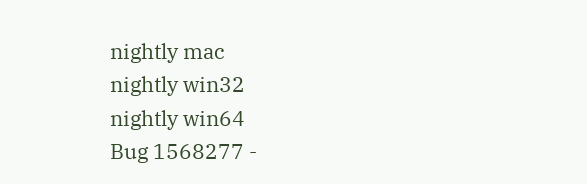nightly mac
nightly win32
nightly win64
Bug 1568277 -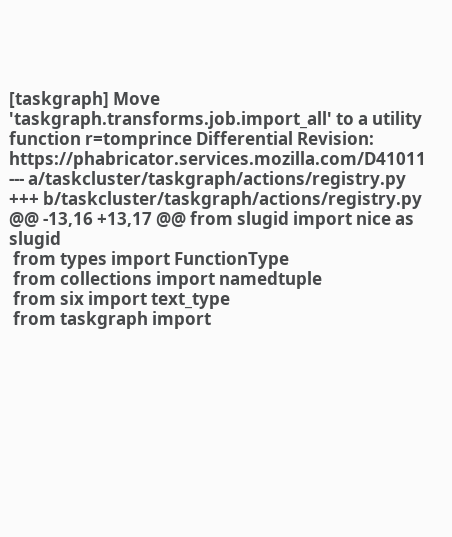[taskgraph] Move 'taskgraph.transforms.job.import_all' to a utility function r=tomprince Differential Revision: https://phabricator.services.mozilla.com/D41011
--- a/taskcluster/taskgraph/actions/registry.py
+++ b/taskcluster/taskgraph/actions/registry.py
@@ -13,16 +13,17 @@ from slugid import nice as slugid
 from types import FunctionType
 from collections import namedtuple
 from six import text_type
 from taskgraph import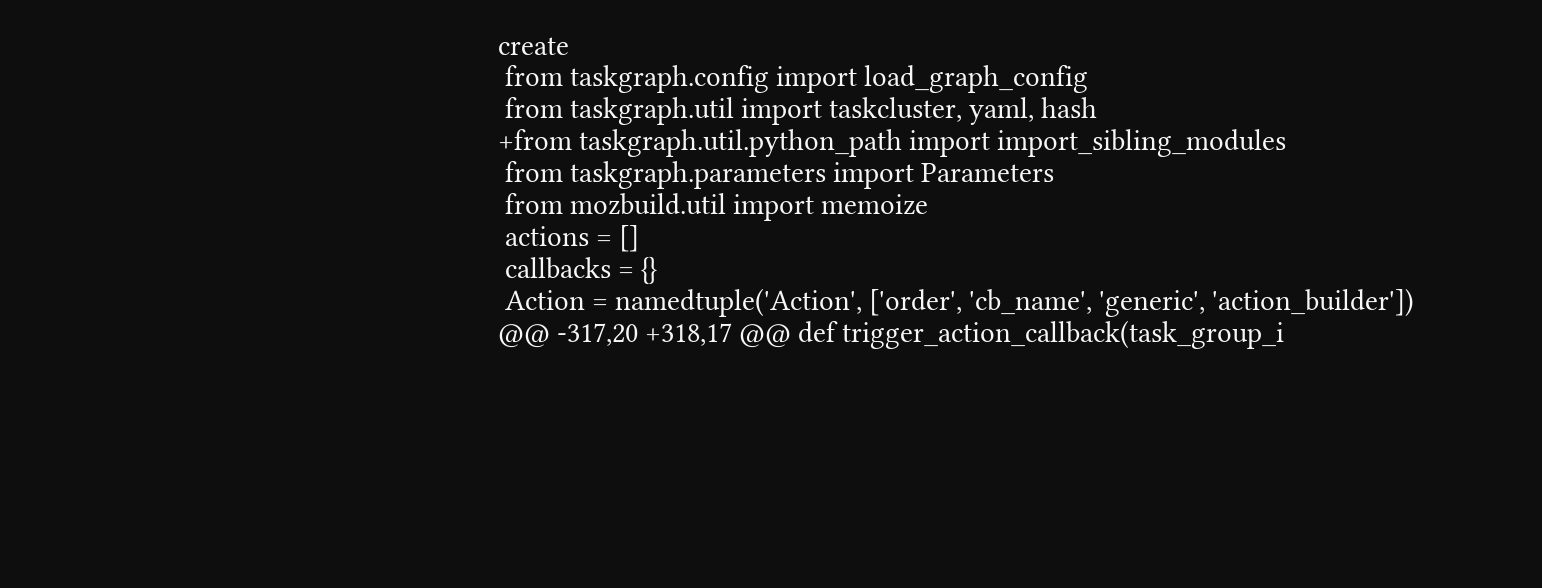create
 from taskgraph.config import load_graph_config
 from taskgraph.util import taskcluster, yaml, hash
+from taskgraph.util.python_path import import_sibling_modules
 from taskgraph.parameters import Parameters
 from mozbuild.util import memoize
 actions = []
 callbacks = {}
 Action = namedtuple('Action', ['order', 'cb_name', 'generic', 'action_builder'])
@@ -317,20 +318,17 @@ def trigger_action_callback(task_group_i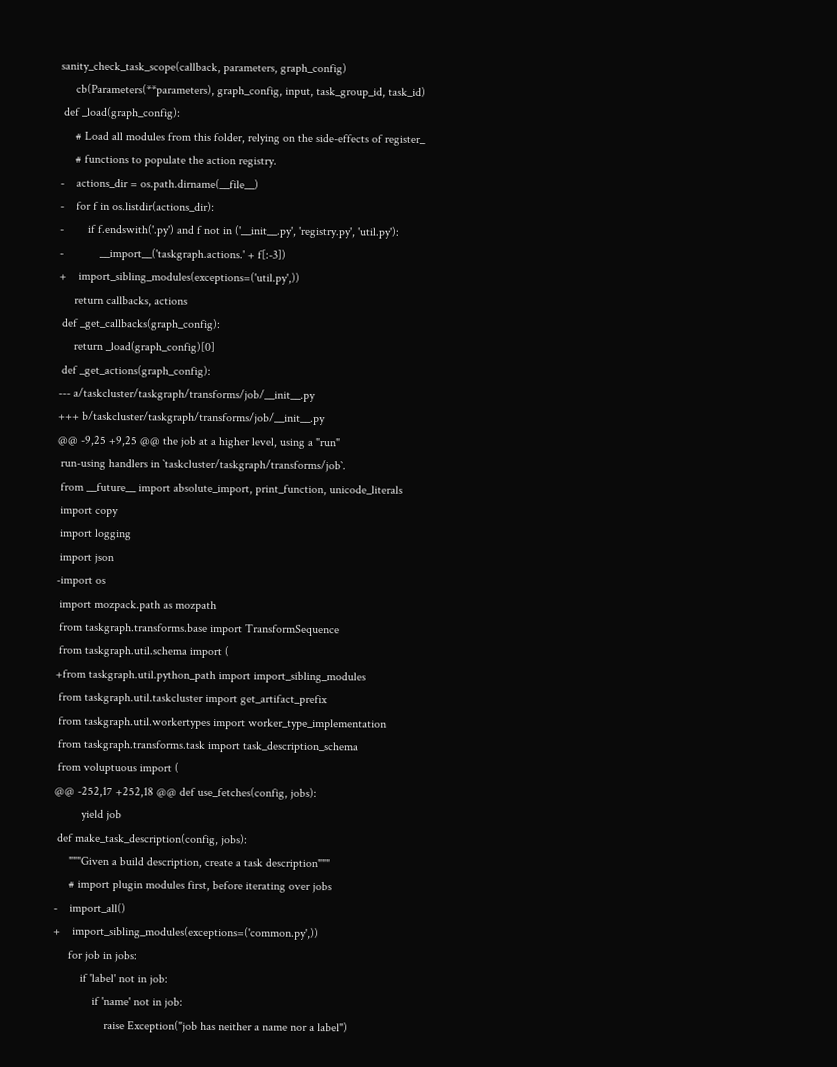sanity_check_task_scope(callback, parameters, graph_config)
     cb(Parameters(**parameters), graph_config, input, task_group_id, task_id)
 def _load(graph_config):
     # Load all modules from this folder, relying on the side-effects of register_
     # functions to populate the action registry.
-    actions_dir = os.path.dirname(__file__)
-    for f in os.listdir(actions_dir):
-        if f.endswith('.py') and f not in ('__init__.py', 'registry.py', 'util.py'):
-            __import__('taskgraph.actions.' + f[:-3])
+    import_sibling_modules(exceptions=('util.py',))
     return callbacks, actions
 def _get_callbacks(graph_config):
     return _load(graph_config)[0]
 def _get_actions(graph_config):
--- a/taskcluster/taskgraph/transforms/job/__init__.py
+++ b/taskcluster/taskgraph/transforms/job/__init__.py
@@ -9,25 +9,25 @@ the job at a higher level, using a "run"
 run-using handlers in `taskcluster/taskgraph/transforms/job`.
 from __future__ import absolute_import, print_function, unicode_literals
 import copy
 import logging
 import json
-import os
 import mozpack.path as mozpath
 from taskgraph.transforms.base import TransformSequence
 from taskgraph.util.schema import (
+from taskgraph.util.python_path import import_sibling_modules
 from taskgraph.util.taskcluster import get_artifact_prefix
 from taskgraph.util.workertypes import worker_type_implementation
 from taskgraph.transforms.task import task_description_schema
 from voluptuous import (
@@ -252,17 +252,18 @@ def use_fetches(config, jobs):
         yield job
 def make_task_description(config, jobs):
     """Given a build description, create a task description"""
     # import plugin modules first, before iterating over jobs
-    import_all()
+    import_sibling_modules(exceptions=('common.py',))
     for job in jobs:
         if 'label' not in job:
             if 'name' not in job:
                 raise Exception("job has neither a name nor a label")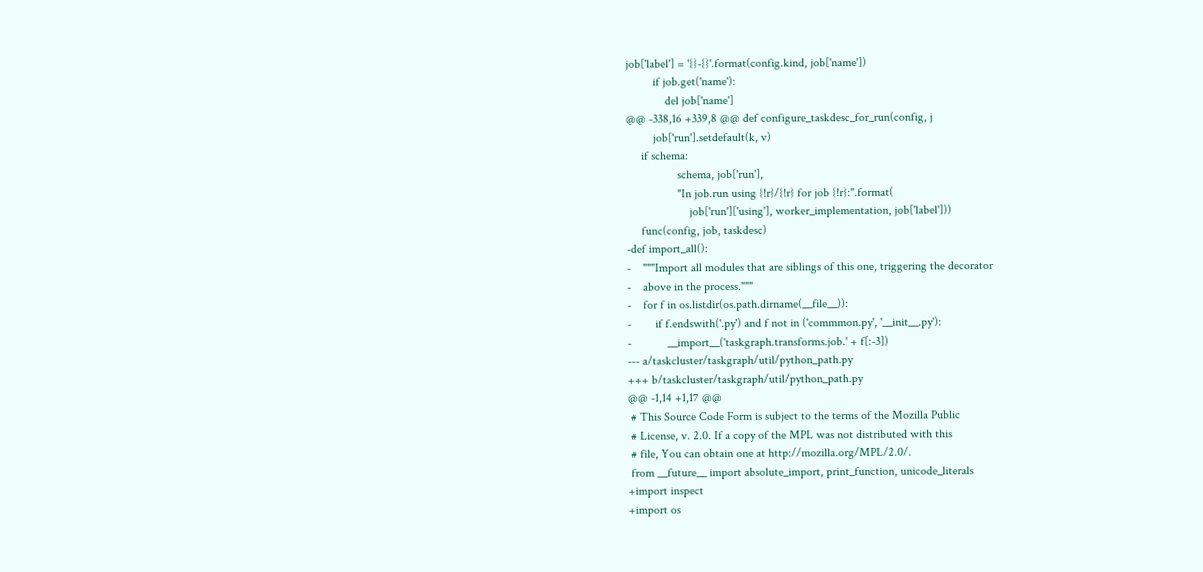job['label'] = '{}-{}'.format(config.kind, job['name'])
         if job.get('name'):
             del job['name']
@@ -338,16 +339,8 @@ def configure_taskdesc_for_run(config, j
         job['run'].setdefault(k, v)
     if schema:
                 schema, job['run'],
                 "In job.run using {!r}/{!r} for job {!r}:".format(
                     job['run']['using'], worker_implementation, job['label']))
     func(config, job, taskdesc)
-def import_all():
-    """Import all modules that are siblings of this one, triggering the decorator
-    above in the process."""
-    for f in os.listdir(os.path.dirname(__file__)):
-        if f.endswith('.py') and f not in ('commmon.py', '__init__.py'):
-            __import__('taskgraph.transforms.job.' + f[:-3])
--- a/taskcluster/taskgraph/util/python_path.py
+++ b/taskcluster/taskgraph/util/python_path.py
@@ -1,14 +1,17 @@
 # This Source Code Form is subject to the terms of the Mozilla Public
 # License, v. 2.0. If a copy of the MPL was not distributed with this
 # file, You can obtain one at http://mozilla.org/MPL/2.0/.
 from __future__ import absolute_import, print_function, unicode_literals
+import inspect
+import os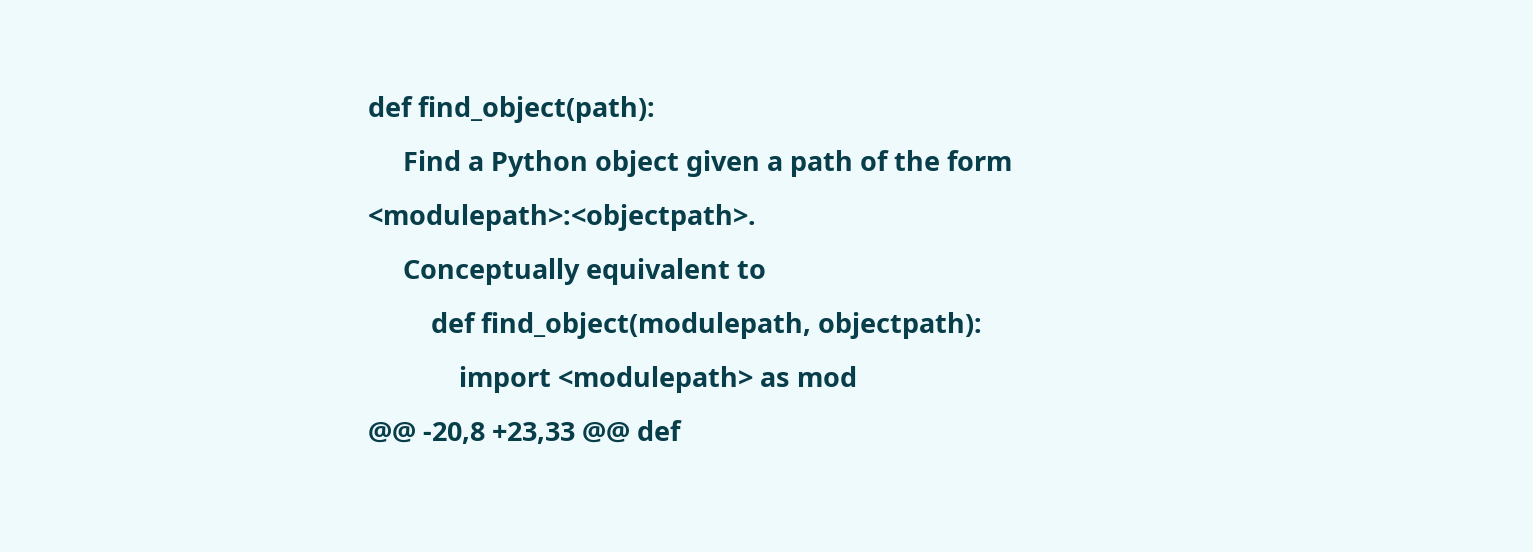def find_object(path):
     Find a Python object given a path of the form <modulepath>:<objectpath>.
     Conceptually equivalent to
         def find_object(modulepath, objectpath):
             import <modulepath> as mod
@@ -20,8 +23,33 @@ def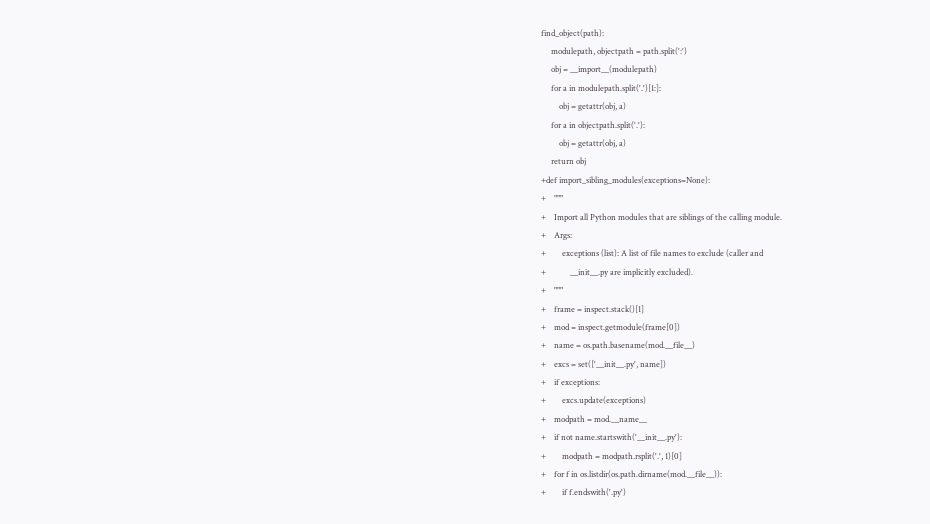find_object(path):
     modulepath, objectpath = path.split(':')
     obj = __import__(modulepath)
     for a in modulepath.split('.')[1:]:
         obj = getattr(obj, a)
     for a in objectpath.split('.'):
         obj = getattr(obj, a)
     return obj
+def import_sibling_modules(exceptions=None):
+    """
+    Import all Python modules that are siblings of the calling module.
+    Args:
+        exceptions (list): A list of file names to exclude (caller and
+            __init__.py are implicitly excluded).
+    """
+    frame = inspect.stack()[1]
+    mod = inspect.getmodule(frame[0])
+    name = os.path.basename(mod.__file__)
+    excs = set(['__init__.py', name])
+    if exceptions:
+        excs.update(exceptions)
+    modpath = mod.__name__
+    if not name.startswith('__init__.py'):
+        modpath = modpath.rsplit('.', 1)[0]
+    for f in os.listdir(os.path.dirname(mod.__file__)):
+        if f.endswith('.py')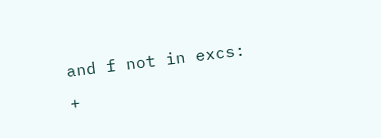and f not in excs:
+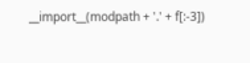__import__(modpath + '.' + f[:-3])